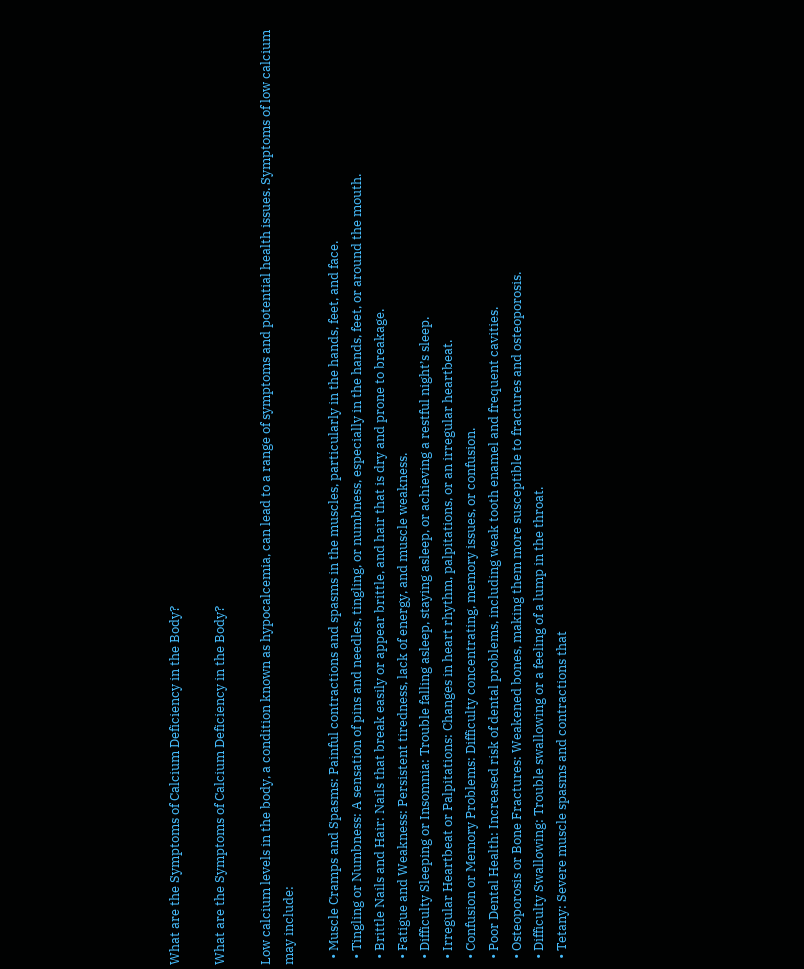What are the Symptoms of Calcium Deficiency in the Body?

What are the Symptoms of Calcium Deficiency in the Body?

Low calcium levels in the body, a condition known as hypocalcemia, can lead to a range of symptoms and potential health issues. Symptoms of low calcium may include:

  • Muscle Cramps and Spasms: Painful contractions and spasms in the muscles, particularly in the hands, feet, and face.
  • Tingling or Numbness: A sensation of pins and needles, tingling, or numbness, especially in the hands, feet, or around the mouth.
  • Brittle Nails and Hair: Nails that break easily or appear brittle, and hair that is dry and prone to breakage.
  • Fatigue and Weakness: Persistent tiredness, lack of energy, and muscle weakness.
  • Difficulty Sleeping or Insomnia: Trouble falling asleep, staying asleep, or achieving a restful night’s sleep.
  • Irregular Heartbeat or Palpitations: Changes in heart rhythm, palpitations, or an irregular heartbeat.
  • Confusion or Memory Problems: Difficulty concentrating, memory issues, or confusion.
  • Poor Dental Health: Increased risk of dental problems, including weak tooth enamel and frequent cavities.
  • Osteoporosis or Bone Fractures: Weakened bones, making them more susceptible to fractures and osteoporosis.
  • Difficulty Swallowing: Trouble swallowing or a feeling of a lump in the throat.
  • Tetany: Severe muscle spasms and contractions that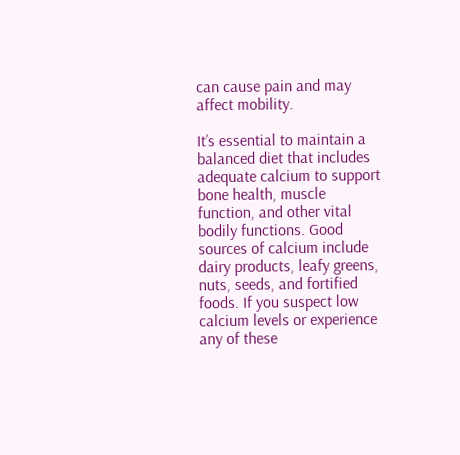can cause pain and may affect mobility.

It’s essential to maintain a balanced diet that includes adequate calcium to support bone health, muscle function, and other vital bodily functions. Good sources of calcium include dairy products, leafy greens, nuts, seeds, and fortified foods. If you suspect low calcium levels or experience any of these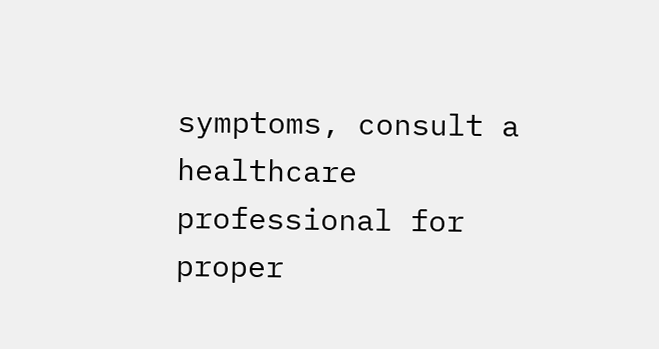symptoms, consult a healthcare professional for proper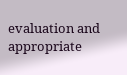evaluation and appropriate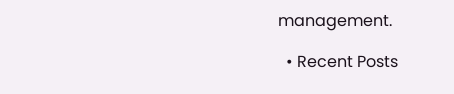management.

  • Recent Posts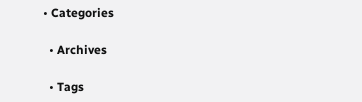• Categories

  • Archives

  • Tags